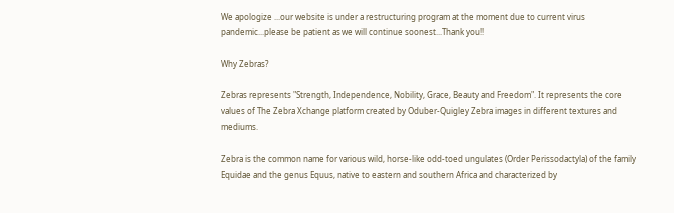We apologize ...our website is under a restructuring program at the moment due to current virus pandemic...please be patient as we will continue soonest...Thank you!!

Why Zebras?

Zebras represents "Strength, Independence, Nobility, Grace, Beauty and Freedom". It represents the core values of The Zebra Xchange platform created by Oduber-Quigley Zebra images in different textures and mediums.

Zebra is the common name for various wild, horse-like odd-toed ungulates (Order Perissodactyla) of the family Equidae and the genus Equus, native to eastern and southern Africa and characterized by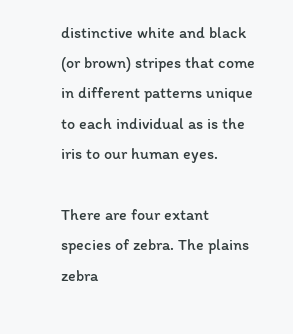distinctive white and black (or brown) stripes that come in different patterns unique to each individual as is the iris to our human eyes.

There are four extant species of zebra. The plains zebra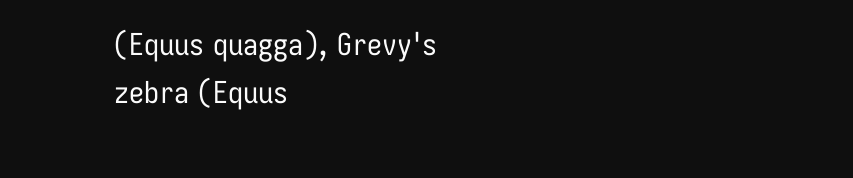(Equus quagga), Grevy's zebra (Equus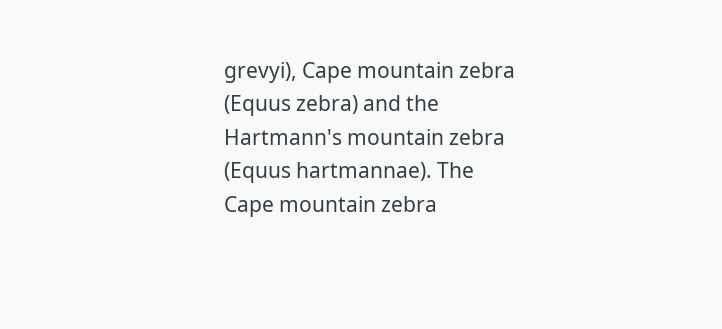grevyi), Cape mountain zebra (Equus zebra) and the Hartmann's mountain zebra (Equus hartmannae). The Cape mountain zebra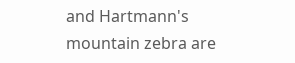and Hartmann's mountain zebra are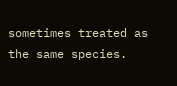sometimes treated as the same species.